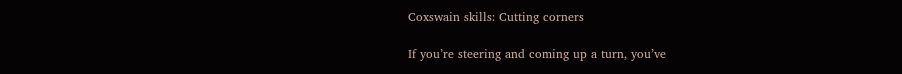Coxswain skills: Cutting corners

If you’re steering and coming up a turn, you’ve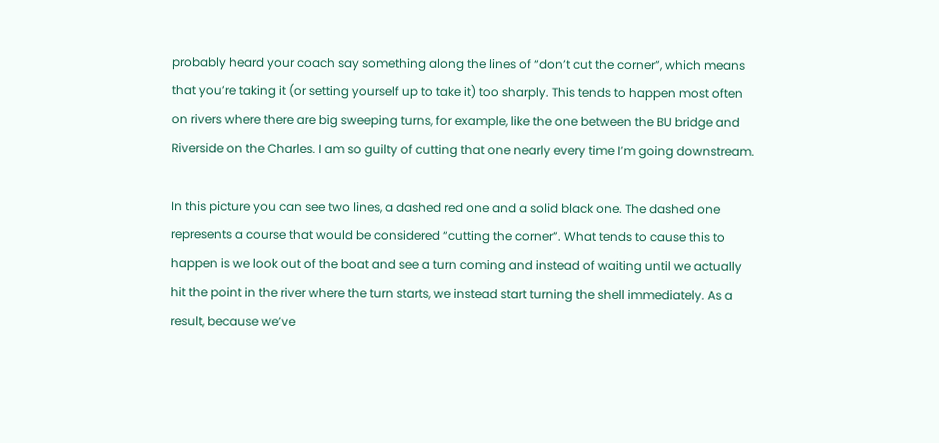probably heard your coach say something along the lines of “don’t cut the corner”, which means that you’re taking it (or setting yourself up to take it) too sharply. This tends to happen most often on rivers where there are big sweeping turns, for example, like the one between the BU bridge and Riverside on the Charles. I am so guilty of cutting that one nearly every time I’m going downstream.

In this picture you can see two lines, a dashed red one and a solid black one. The dashed one represents a course that would be considered “cutting the corner”. What tends to cause this to happen is we look out of the boat and see a turn coming and instead of waiting until we actually hit the point in the river where the turn starts, we instead start turning the shell immediately. As a result, because we’ve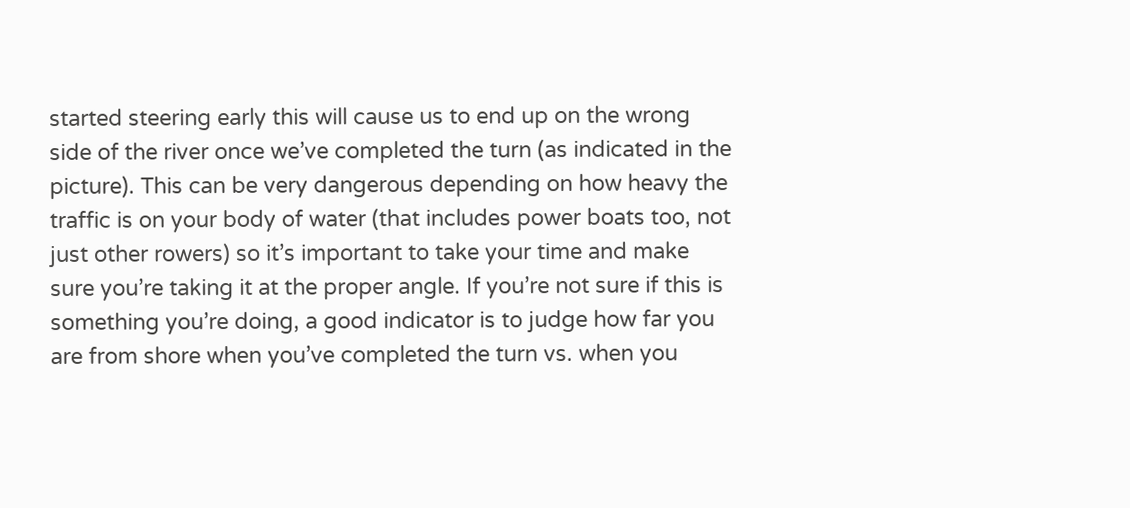started steering early this will cause us to end up on the wrong side of the river once we’ve completed the turn (as indicated in the picture). This can be very dangerous depending on how heavy the traffic is on your body of water (that includes power boats too, not just other rowers) so it’s important to take your time and make sure you’re taking it at the proper angle. If you’re not sure if this is something you’re doing, a good indicator is to judge how far you are from shore when you’ve completed the turn vs. when you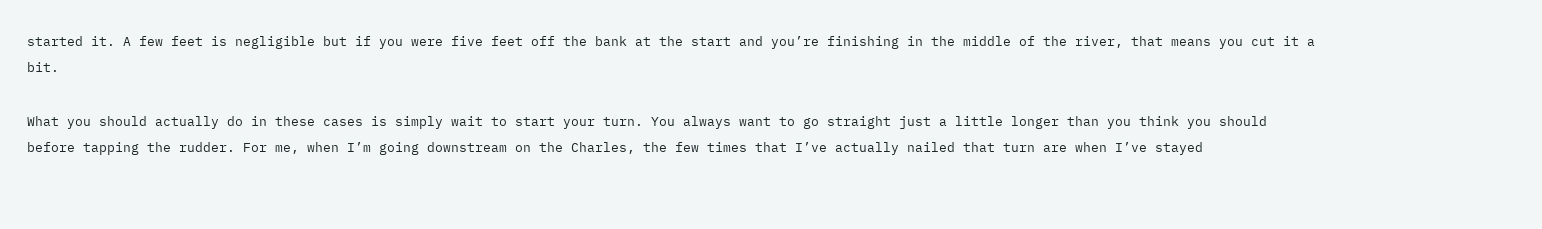started it. A few feet is negligible but if you were five feet off the bank at the start and you’re finishing in the middle of the river, that means you cut it a bit.

What you should actually do in these cases is simply wait to start your turn. You always want to go straight just a little longer than you think you should before tapping the rudder. For me, when I’m going downstream on the Charles, the few times that I’ve actually nailed that turn are when I’ve stayed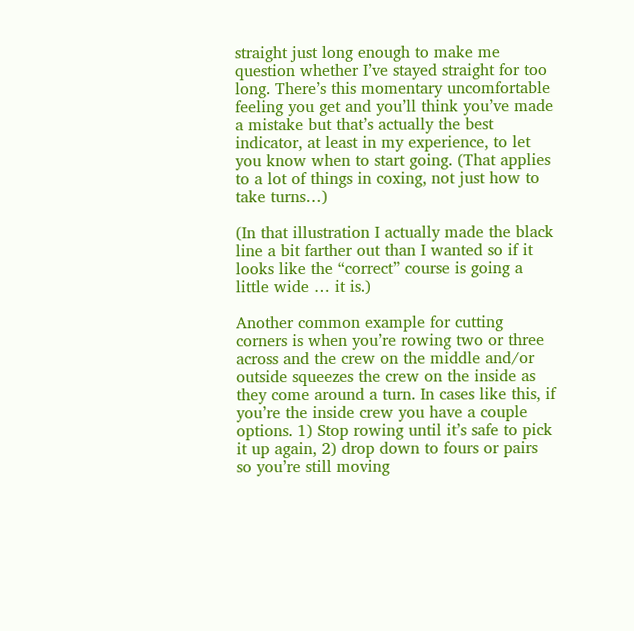straight just long enough to make me question whether I’ve stayed straight for too  long. There’s this momentary uncomfortable feeling you get and you’ll think you’ve made a mistake but that’s actually the best indicator, at least in my experience, to let you know when to start going. (That applies to a lot of things in coxing, not just how to take turns…)

(In that illustration I actually made the black line a bit farther out than I wanted so if it looks like the “correct” course is going a little wide … it is.)

Another common example for cutting corners is when you’re rowing two or three across and the crew on the middle and/or outside squeezes the crew on the inside as they come around a turn. In cases like this, if you’re the inside crew you have a couple options. 1) Stop rowing until it’s safe to pick it up again, 2) drop down to fours or pairs so you’re still moving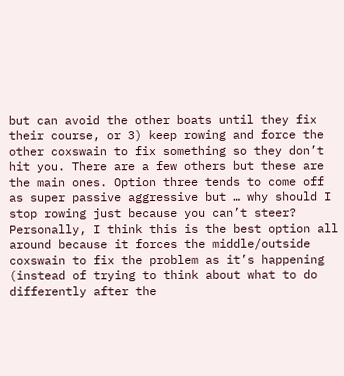but can avoid the other boats until they fix their course, or 3) keep rowing and force the other coxswain to fix something so they don’t hit you. There are a few others but these are the main ones. Option three tends to come off as super passive aggressive but … why should I stop rowing just because you can’t steer? Personally, I think this is the best option all around because it forces the middle/outside coxswain to fix the problem as it’s happening (instead of trying to think about what to do differently after the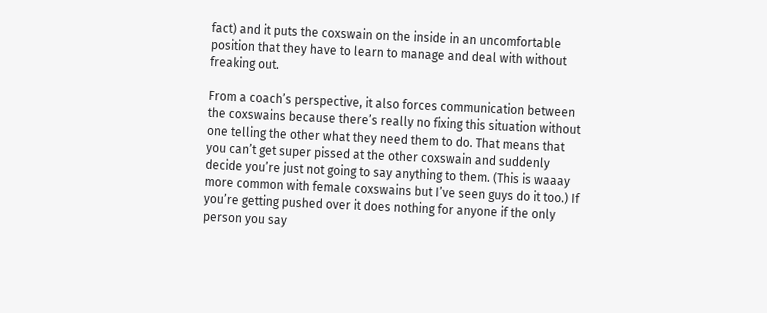fact) and it puts the coxswain on the inside in an uncomfortable position that they have to learn to manage and deal with without freaking out.

From a coach’s perspective, it also forces communication between the coxswains because there’s really no fixing this situation without one telling the other what they need them to do. That means that you can’t get super pissed at the other coxswain and suddenly decide you’re just not going to say anything to them. (This is waaay more common with female coxswains but I’ve seen guys do it too.) If you’re getting pushed over it does nothing for anyone if the only person you say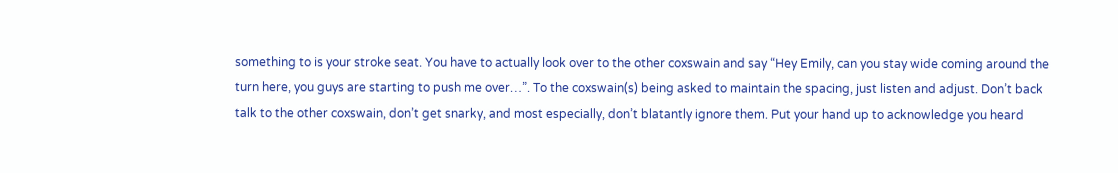something to is your stroke seat. You have to actually look over to the other coxswain and say “Hey Emily, can you stay wide coming around the turn here, you guys are starting to push me over…”. To the coxswain(s) being asked to maintain the spacing, just listen and adjust. Don’t back talk to the other coxswain, don’t get snarky, and most especially, don’t blatantly ignore them. Put your hand up to acknowledge you heard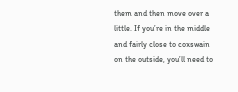them and then move over a little. If you’re in the middle and fairly close to coxswain on the outside, you’ll need to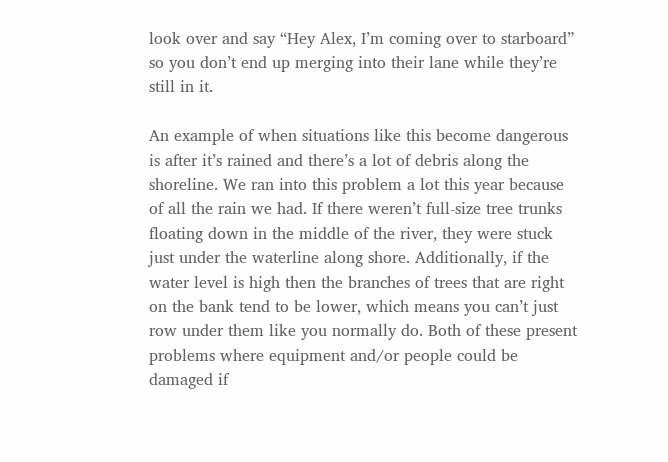look over and say “Hey Alex, I’m coming over to starboard” so you don’t end up merging into their lane while they’re still in it.

An example of when situations like this become dangerous is after it’s rained and there’s a lot of debris along the shoreline. We ran into this problem a lot this year because of all the rain we had. If there weren’t full-size tree trunks floating down in the middle of the river, they were stuck just under the waterline along shore. Additionally, if the water level is high then the branches of trees that are right on the bank tend to be lower, which means you can’t just row under them like you normally do. Both of these present problems where equipment and/or people could be damaged if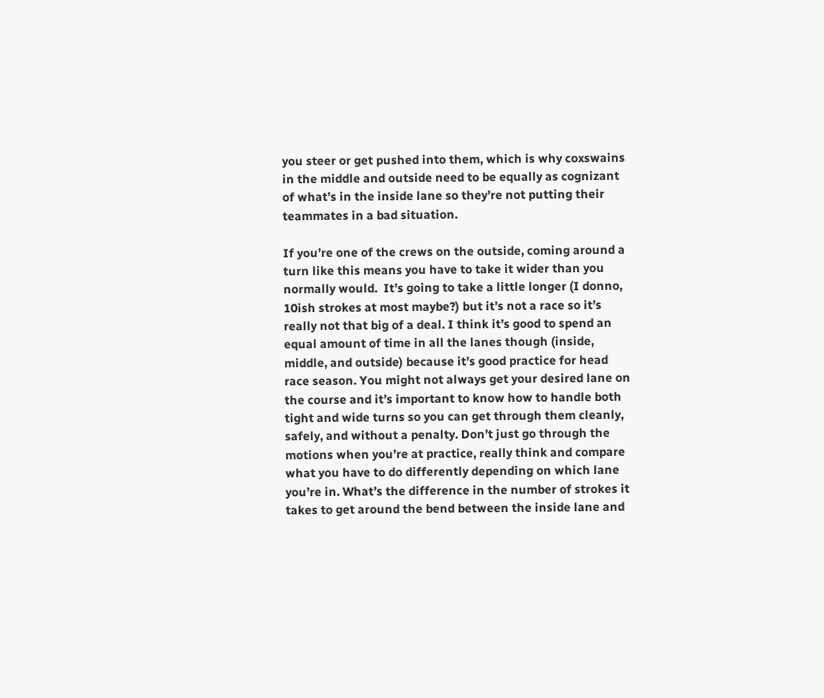you steer or get pushed into them, which is why coxswains in the middle and outside need to be equally as cognizant of what’s in the inside lane so they’re not putting their teammates in a bad situation.

If you’re one of the crews on the outside, coming around a turn like this means you have to take it wider than you normally would.  It’s going to take a little longer (I donno, 10ish strokes at most maybe?) but it’s not a race so it’s really not that big of a deal. I think it’s good to spend an equal amount of time in all the lanes though (inside, middle, and outside) because it’s good practice for head race season. You might not always get your desired lane on the course and it’s important to know how to handle both tight and wide turns so you can get through them cleanly, safely, and without a penalty. Don’t just go through the motions when you’re at practice, really think and compare what you have to do differently depending on which lane you’re in. What’s the difference in the number of strokes it takes to get around the bend between the inside lane and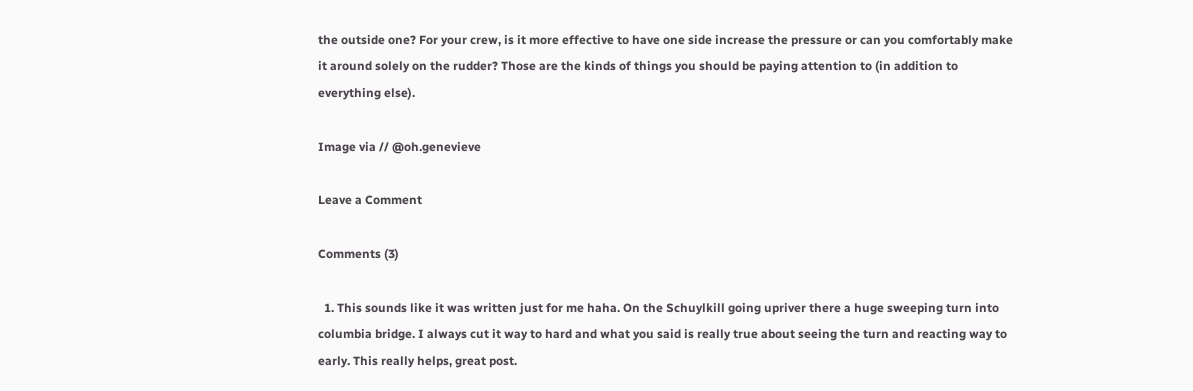the outside one? For your crew, is it more effective to have one side increase the pressure or can you comfortably make it around solely on the rudder? Those are the kinds of things you should be paying attention to (in addition to everything else).

Image via // @oh.genevieve

Leave a Comment

Comments (3)

  1. This sounds like it was written just for me haha. On the Schuylkill going upriver there a huge sweeping turn into columbia bridge. I always cut it way to hard and what you said is really true about seeing the turn and reacting way to early. This really helps, great post.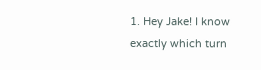1. Hey Jake! I know exactly which turn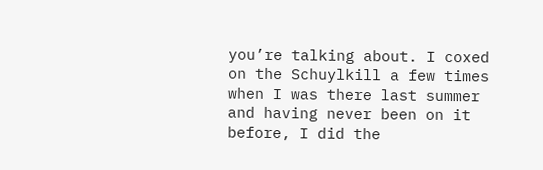you’re talking about. I coxed on the Schuylkill a few times when I was there last summer and having never been on it before, I did the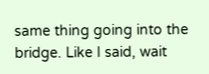same thing going into the bridge. Like I said, wait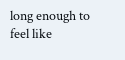long enough to feel like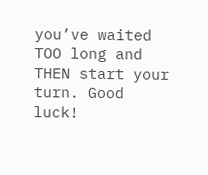you’ve waited TOO long and THEN start your turn. Good luck!